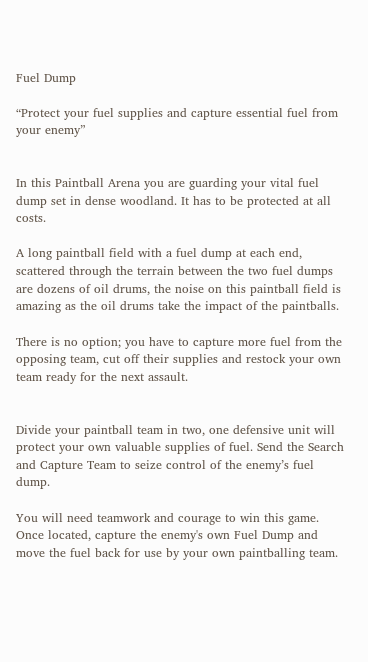Fuel Dump

“Protect your fuel supplies and capture essential fuel from your enemy”


In this Paintball Arena you are guarding your vital fuel dump set in dense woodland. It has to be protected at all costs.

A long paintball field with a fuel dump at each end, scattered through the terrain between the two fuel dumps are dozens of oil drums, the noise on this paintball field is amazing as the oil drums take the impact of the paintballs.

There is no option; you have to capture more fuel from the opposing team, cut off their supplies and restock your own team ready for the next assault.


Divide your paintball team in two, one defensive unit will protect your own valuable supplies of fuel. Send the Search and Capture Team to seize control of the enemy’s fuel dump.

You will need teamwork and courage to win this game. Once located, capture the enemy's own Fuel Dump and move the fuel back for use by your own paintballing team.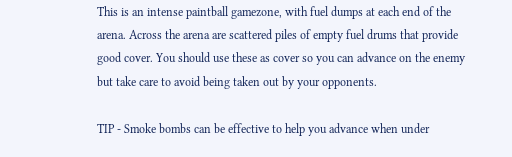This is an intense paintball gamezone, with fuel dumps at each end of the arena. Across the arena are scattered piles of empty fuel drums that provide good cover. You should use these as cover so you can advance on the enemy but take care to avoid being taken out by your opponents.

TIP - Smoke bombs can be effective to help you advance when under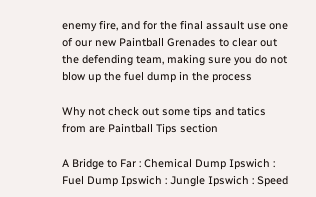enemy fire, and for the final assault use one of our new Paintball Grenades to clear out the defending team, making sure you do not blow up the fuel dump in the process

Why not check out some tips and tatics from are Paintball Tips section

A Bridge to Far : Chemical Dump Ipswich : Fuel Dump Ipswich : Jungle Ipswich : Speed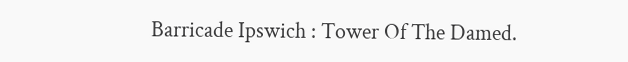Barricade Ipswich : Tower Of The Damed.